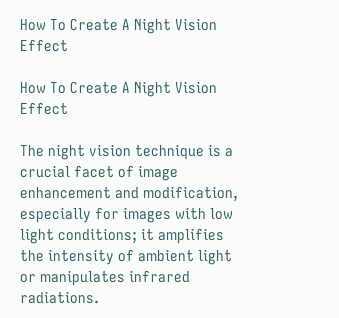How To Create A Night Vision Effect

How To Create A Night Vision Effect

The night vision technique is a crucial facet of image enhancement and modification, especially for images with low light conditions; it amplifies the intensity of ambient light or manipulates infrared radiations.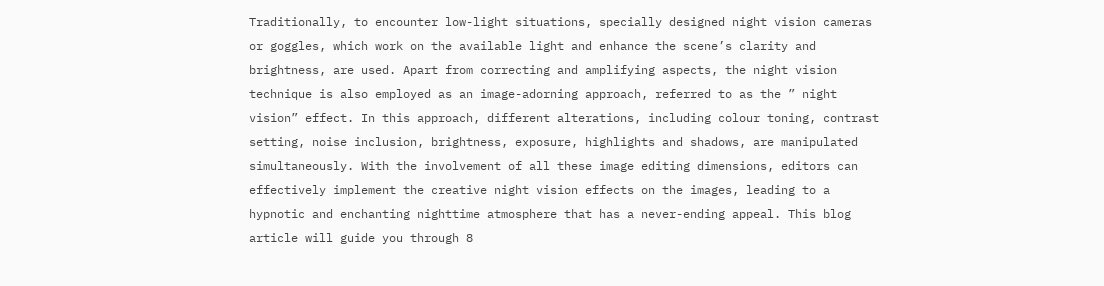Traditionally, to encounter low-light situations, specially designed night vision cameras or goggles, which work on the available light and enhance the scene’s clarity and brightness, are used. Apart from correcting and amplifying aspects, the night vision technique is also employed as an image-adorning approach, referred to as the ” night vision” effect. In this approach, different alterations, including colour toning, contrast setting, noise inclusion, brightness, exposure, highlights and shadows, are manipulated simultaneously. With the involvement of all these image editing dimensions, editors can effectively implement the creative night vision effects on the images, leading to a hypnotic and enchanting nighttime atmosphere that has a never-ending appeal. This blog article will guide you through 8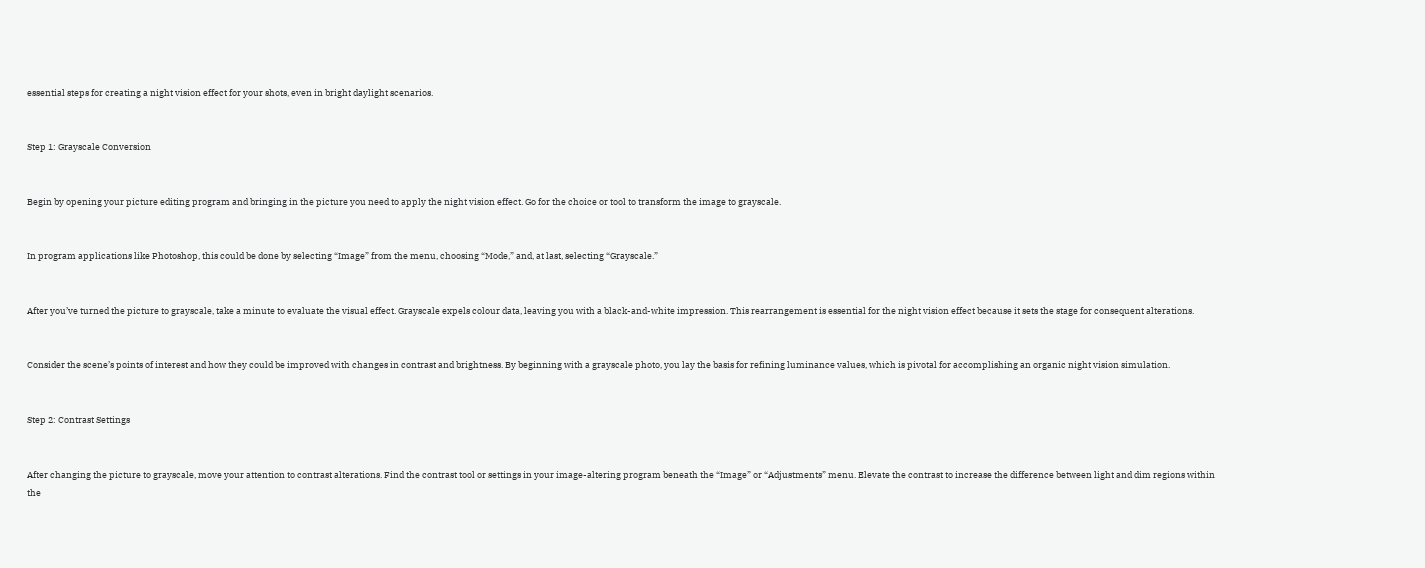essential steps for creating a night vision effect for your shots, even in bright daylight scenarios.


Step 1: Grayscale Conversion


Begin by opening your picture editing program and bringing in the picture you need to apply the night vision effect. Go for the choice or tool to transform the image to grayscale.


In program applications like Photoshop, this could be done by selecting “Image” from the menu, choosing “Mode,” and, at last, selecting “Grayscale.”


After you’ve turned the picture to grayscale, take a minute to evaluate the visual effect. Grayscale expels colour data, leaving you with a black-and-white impression. This rearrangement is essential for the night vision effect because it sets the stage for consequent alterations.


Consider the scene’s points of interest and how they could be improved with changes in contrast and brightness. By beginning with a grayscale photo, you lay the basis for refining luminance values, which is pivotal for accomplishing an organic night vision simulation.


Step 2: Contrast Settings


After changing the picture to grayscale, move your attention to contrast alterations. Find the contrast tool or settings in your image-altering program beneath the “Image” or “Adjustments” menu. Elevate the contrast to increase the difference between light and dim regions within the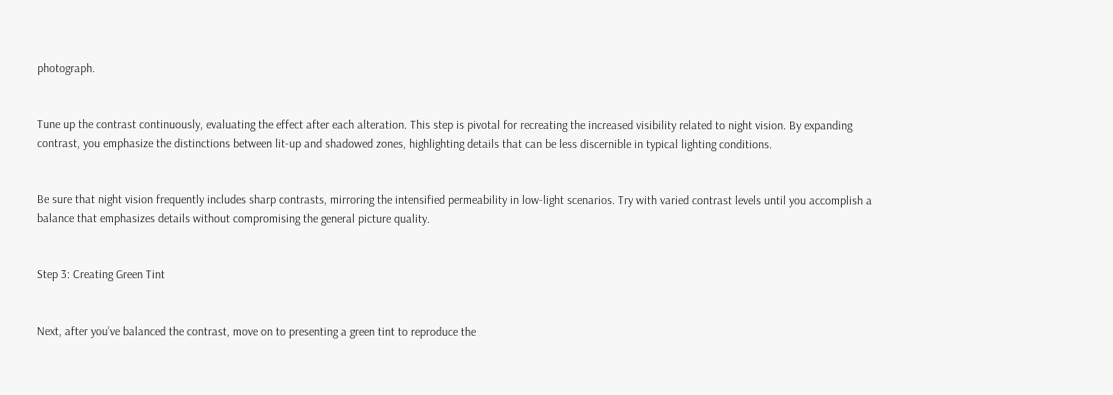photograph.


Tune up the contrast continuously, evaluating the effect after each alteration. This step is pivotal for recreating the increased visibility related to night vision. By expanding contrast, you emphasize the distinctions between lit-up and shadowed zones, highlighting details that can be less discernible in typical lighting conditions.


Be sure that night vision frequently includes sharp contrasts, mirroring the intensified permeability in low-light scenarios. Try with varied contrast levels until you accomplish a balance that emphasizes details without compromising the general picture quality.


Step 3: Creating Green Tint


Next, after you’ve balanced the contrast, move on to presenting a green tint to reproduce the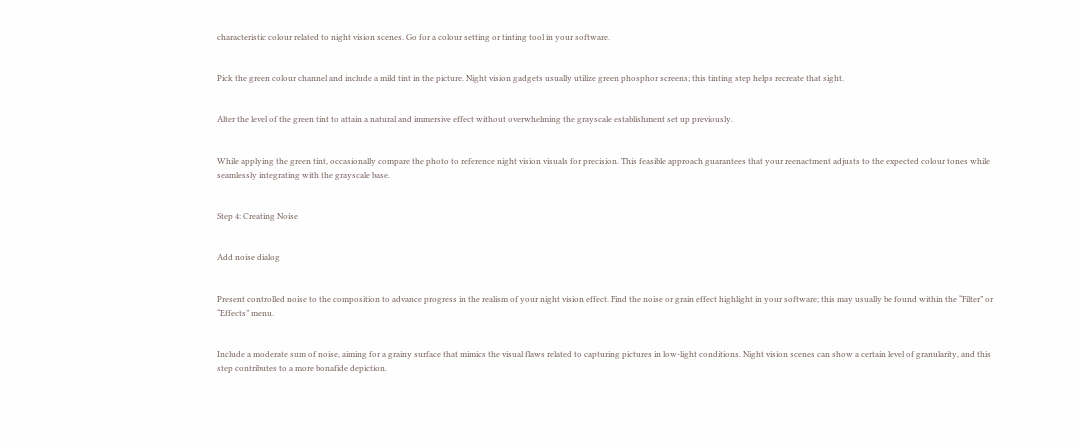characteristic colour related to night vision scenes. Go for a colour setting or tinting tool in your software.


Pick the green colour channel and include a mild tint in the picture. Night vision gadgets usually utilize green phosphor screens; this tinting step helps recreate that sight.


Alter the level of the green tint to attain a natural and immersive effect without overwhelming the grayscale establishment set up previously.


While applying the green tint, occasionally compare the photo to reference night vision visuals for precision. This feasible approach guarantees that your reenactment adjusts to the expected colour tones while seamlessly integrating with the grayscale base.


Step 4: Creating Noise


Add noise dialog


Present controlled noise to the composition to advance progress in the realism of your night vision effect. Find the noise or grain effect highlight in your software; this may usually be found within the “Filter” or “Effects” menu.


Include a moderate sum of noise, aiming for a grainy surface that mimics the visual flaws related to capturing pictures in low-light conditions. Night vision scenes can show a certain level of granularity, and this step contributes to a more bonafide depiction.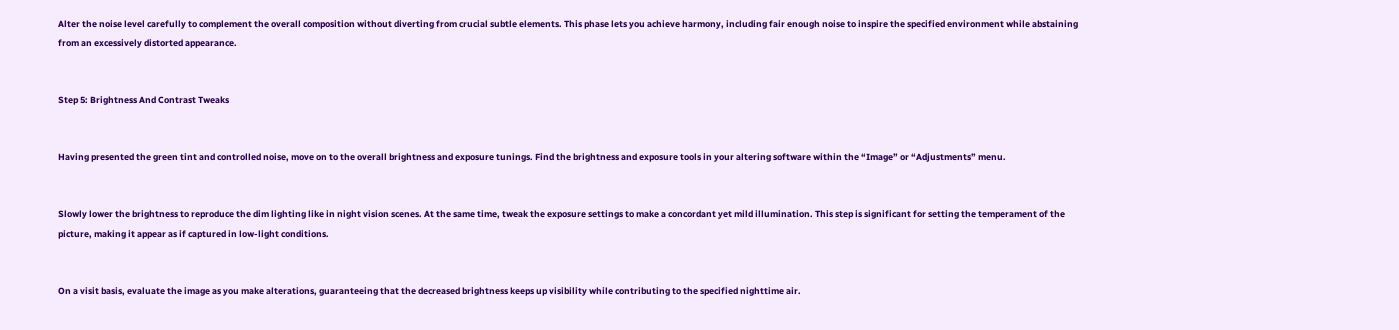Alter the noise level carefully to complement the overall composition without diverting from crucial subtle elements. This phase lets you achieve harmony, including fair enough noise to inspire the specified environment while abstaining from an excessively distorted appearance.


Step 5: Brightness And Contrast Tweaks


Having presented the green tint and controlled noise, move on to the overall brightness and exposure tunings. Find the brightness and exposure tools in your altering software within the “Image” or “Adjustments” menu.


Slowly lower the brightness to reproduce the dim lighting like in night vision scenes. At the same time, tweak the exposure settings to make a concordant yet mild illumination. This step is significant for setting the temperament of the picture, making it appear as if captured in low-light conditions.


On a visit basis, evaluate the image as you make alterations, guaranteeing that the decreased brightness keeps up visibility while contributing to the specified nighttime air.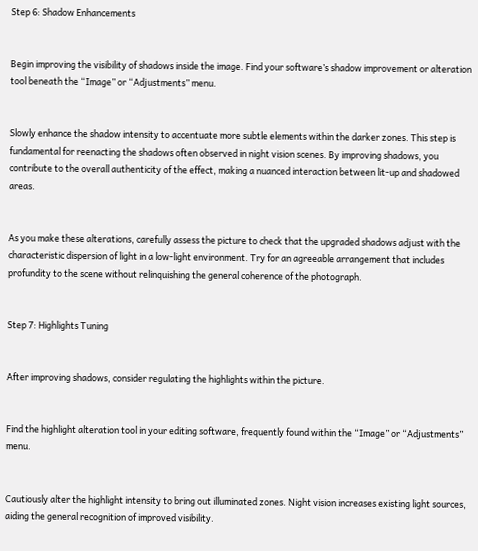Step 6: Shadow Enhancements


Begin improving the visibility of shadows inside the image. Find your software’s shadow improvement or alteration tool beneath the “Image” or “Adjustments” menu.


Slowly enhance the shadow intensity to accentuate more subtle elements within the darker zones. This step is fundamental for reenacting the shadows often observed in night vision scenes. By improving shadows, you contribute to the overall authenticity of the effect, making a nuanced interaction between lit-up and shadowed areas.


As you make these alterations, carefully assess the picture to check that the upgraded shadows adjust with the characteristic dispersion of light in a low-light environment. Try for an agreeable arrangement that includes profundity to the scene without relinquishing the general coherence of the photograph.


Step 7: Highlights Tuning


After improving shadows, consider regulating the highlights within the picture.


Find the highlight alteration tool in your editing software, frequently found within the “Image” or “Adjustments” menu.


Cautiously alter the highlight intensity to bring out illuminated zones. Night vision increases existing light sources, aiding the general recognition of improved visibility.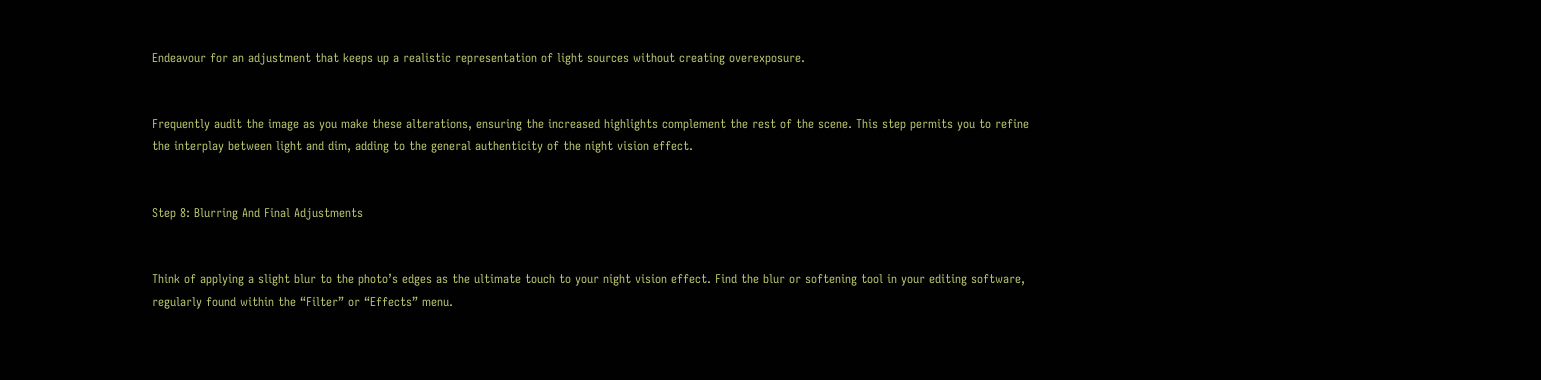Endeavour for an adjustment that keeps up a realistic representation of light sources without creating overexposure.


Frequently audit the image as you make these alterations, ensuring the increased highlights complement the rest of the scene. This step permits you to refine the interplay between light and dim, adding to the general authenticity of the night vision effect.


Step 8: Blurring And Final Adjustments


Think of applying a slight blur to the photo’s edges as the ultimate touch to your night vision effect. Find the blur or softening tool in your editing software, regularly found within the “Filter” or “Effects” menu.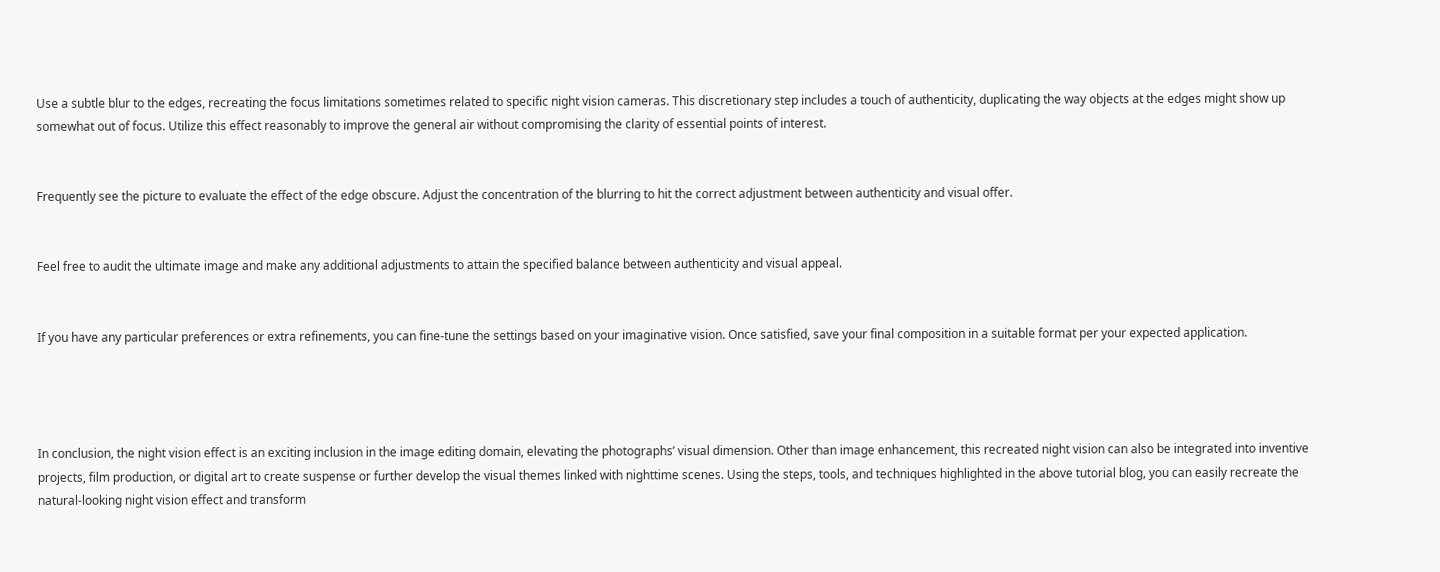Use a subtle blur to the edges, recreating the focus limitations sometimes related to specific night vision cameras. This discretionary step includes a touch of authenticity, duplicating the way objects at the edges might show up somewhat out of focus. Utilize this effect reasonably to improve the general air without compromising the clarity of essential points of interest.


Frequently see the picture to evaluate the effect of the edge obscure. Adjust the concentration of the blurring to hit the correct adjustment between authenticity and visual offer.


Feel free to audit the ultimate image and make any additional adjustments to attain the specified balance between authenticity and visual appeal.


If you have any particular preferences or extra refinements, you can fine-tune the settings based on your imaginative vision. Once satisfied, save your final composition in a suitable format per your expected application.




In conclusion, the night vision effect is an exciting inclusion in the image editing domain, elevating the photographs’ visual dimension. Other than image enhancement, this recreated night vision can also be integrated into inventive projects, film production, or digital art to create suspense or further develop the visual themes linked with nighttime scenes. Using the steps, tools, and techniques highlighted in the above tutorial blog, you can easily recreate the natural-looking night vision effect and transform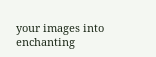your images into enchanting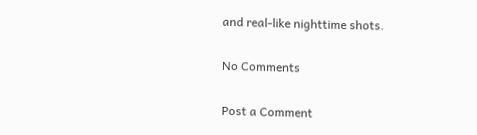and real-like nighttime shots.

No Comments

Post a Comment